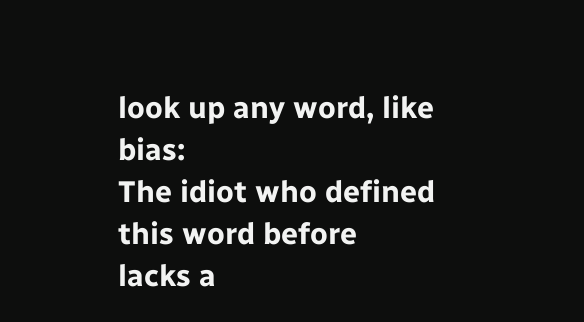look up any word, like bias:
The idiot who defined this word before lacks a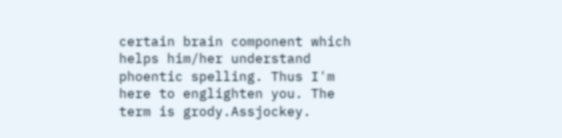certain brain component which helps him/her understand phoentic spelling. Thus I'm here to englighten you. The term is grody.Assjockey.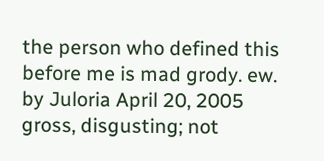the person who defined this before me is mad grody. ew.
by Juloria April 20, 2005
gross, disgusting; not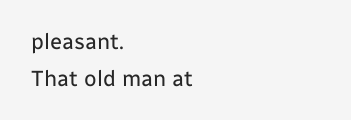pleasant.
That old man at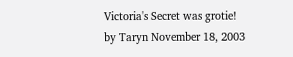Victoria's Secret was grotie!
by Taryn November 18, 2003